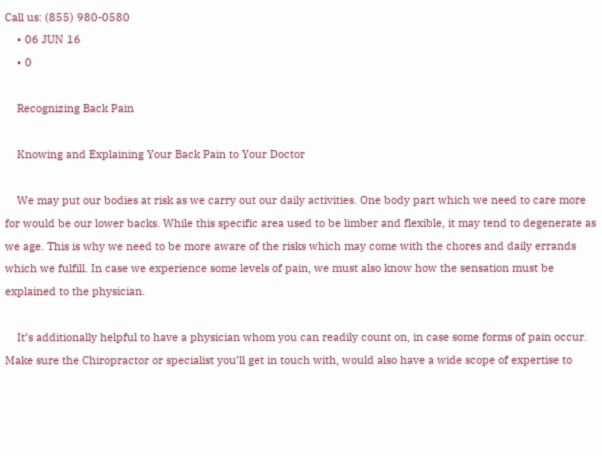Call us: (855) 980-0580
    • 06 JUN 16
    • 0

    Recognizing Back Pain

    Knowing and Explaining Your Back Pain to Your Doctor

    We may put our bodies at risk as we carry out our daily activities. One body part which we need to care more for would be our lower backs. While this specific area used to be limber and flexible, it may tend to degenerate as we age. This is why we need to be more aware of the risks which may come with the chores and daily errands which we fulfill. In case we experience some levels of pain, we must also know how the sensation must be explained to the physician.

    It’s additionally helpful to have a physician whom you can readily count on, in case some forms of pain occur. Make sure the Chiropractor or specialist you’ll get in touch with, would also have a wide scope of expertise to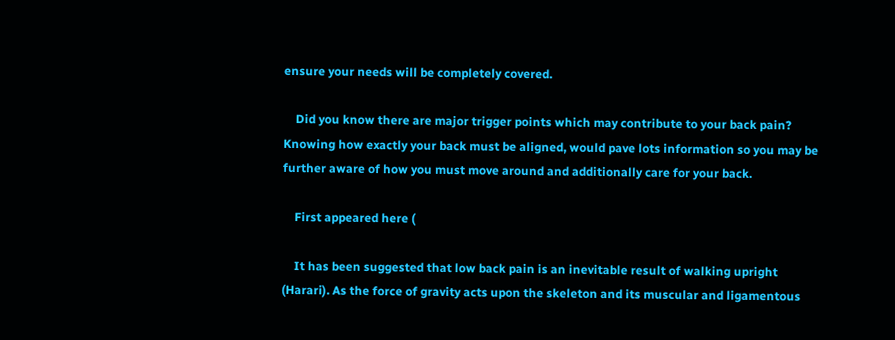ensure your needs will be completely covered.

    Did you know there are major trigger points which may contribute to your back pain? Knowing how exactly your back must be aligned, would pave lots information so you may be further aware of how you must move around and additionally care for your back.

    First appeared here (

    It has been suggested that low back pain is an inevitable result of walking upright (Harari). As the force of gravity acts upon the skeleton and its muscular and ligamentous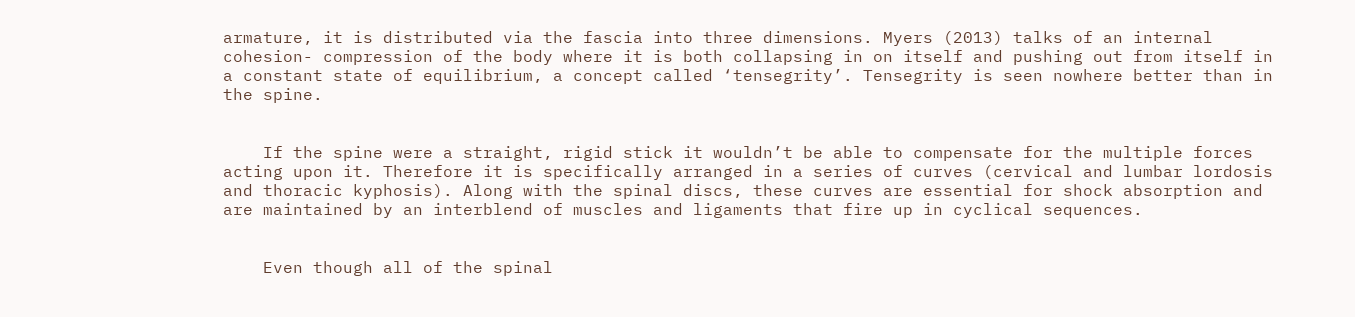armature, it is distributed via the fascia into three dimensions. Myers (2013) talks of an internal cohesion- compression of the body where it is both collapsing in on itself and pushing out from itself in a constant state of equilibrium, a concept called ‘tensegrity’. Tensegrity is seen nowhere better than in the spine.


    If the spine were a straight, rigid stick it wouldn’t be able to compensate for the multiple forces acting upon it. Therefore it is specifically arranged in a series of curves (cervical and lumbar lordosis and thoracic kyphosis). Along with the spinal discs, these curves are essential for shock absorption and are maintained by an interblend of muscles and ligaments that fire up in cyclical sequences.


    Even though all of the spinal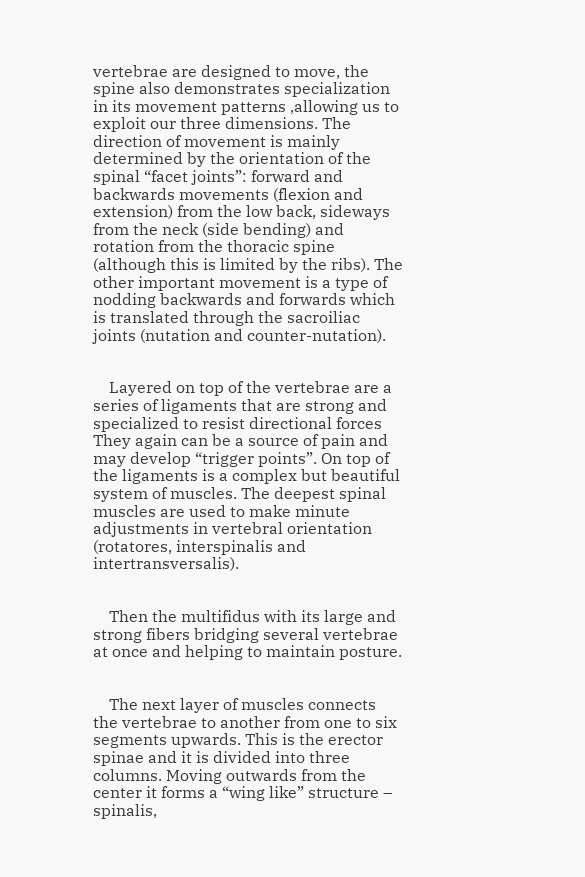vertebrae are designed to move, the spine also demonstrates specialization in its movement patterns ,allowing us to exploit our three dimensions. The direction of movement is mainly determined by the orientation of the spinal “facet joints”: forward and backwards movements (flexion and extension) from the low back, sideways from the neck (side bending) and rotation from the thoracic spine (although this is limited by the ribs). The other important movement is a type of nodding backwards and forwards which is translated through the sacroiliac joints (nutation and counter-nutation).


    Layered on top of the vertebrae are a series of ligaments that are strong and specialized to resist directional forces They again can be a source of pain and may develop “trigger points”. On top of the ligaments is a complex but beautiful system of muscles. The deepest spinal muscles are used to make minute adjustments in vertebral orientation (rotatores, interspinalis and intertransversalis).


    Then the multifidus with its large and strong fibers bridging several vertebrae at once and helping to maintain posture.


    The next layer of muscles connects the vertebrae to another from one to six segments upwards. This is the erector spinae and it is divided into three columns. Moving outwards from the center it forms a “wing like” structure – spinalis,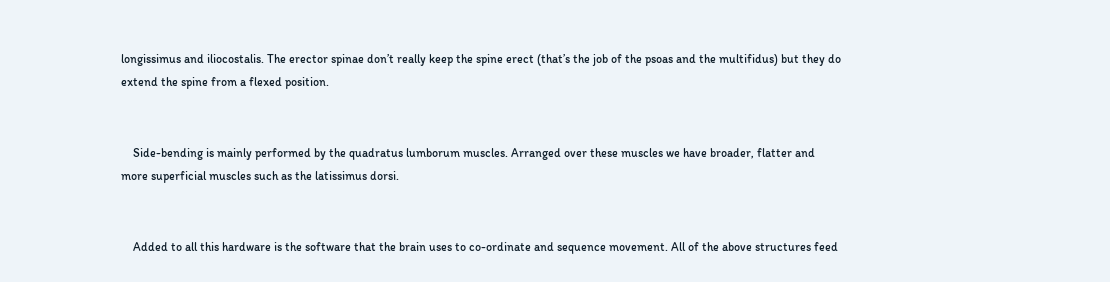longissimus and iliocostalis. The erector spinae don’t really keep the spine erect (that’s the job of the psoas and the multifidus) but they do extend the spine from a flexed position.


    Side-bending is mainly performed by the quadratus lumborum muscles. Arranged over these muscles we have broader, flatter and more superficial muscles such as the latissimus dorsi.


    Added to all this hardware is the software that the brain uses to co-ordinate and sequence movement. All of the above structures feed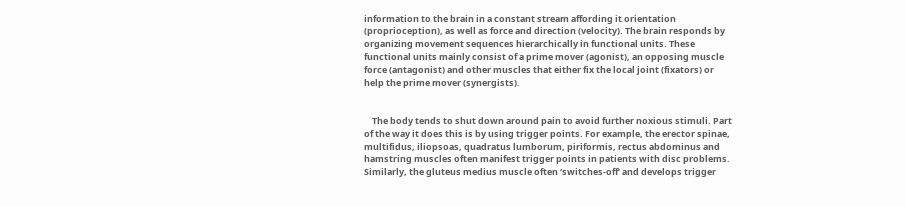information to the brain in a constant stream affording it orientation (proprioception), as well as force and direction (velocity). The brain responds by organizing movement sequences hierarchically in functional units. These functional units mainly consist of a prime mover (agonist), an opposing muscle force (antagonist) and other muscles that either fix the local joint (fixators) or help the prime mover (synergists).


    The body tends to shut down around pain to avoid further noxious stimuli. Part of the way it does this is by using trigger points. For example, the erector spinae, multifidus, iliopsoas, quadratus lumborum, piriformis, rectus abdominus and hamstring muscles often manifest trigger points in patients with disc problems. Similarly, the gluteus medius muscle often ‘switches-off’ and develops trigger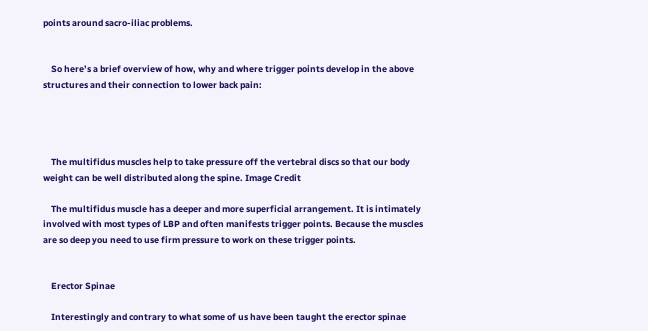points around sacro-iliac problems.


    So here’s a brief overview of how, why and where trigger points develop in the above structures and their connection to lower back pain:




    The multifidus muscles help to take pressure off the vertebral discs so that our body weight can be well distributed along the spine. Image Credit

    The multifidus muscle has a deeper and more superficial arrangement. It is intimately involved with most types of LBP and often manifests trigger points. Because the muscles are so deep you need to use firm pressure to work on these trigger points.


    Erector Spinae

    Interestingly and contrary to what some of us have been taught the erector spinae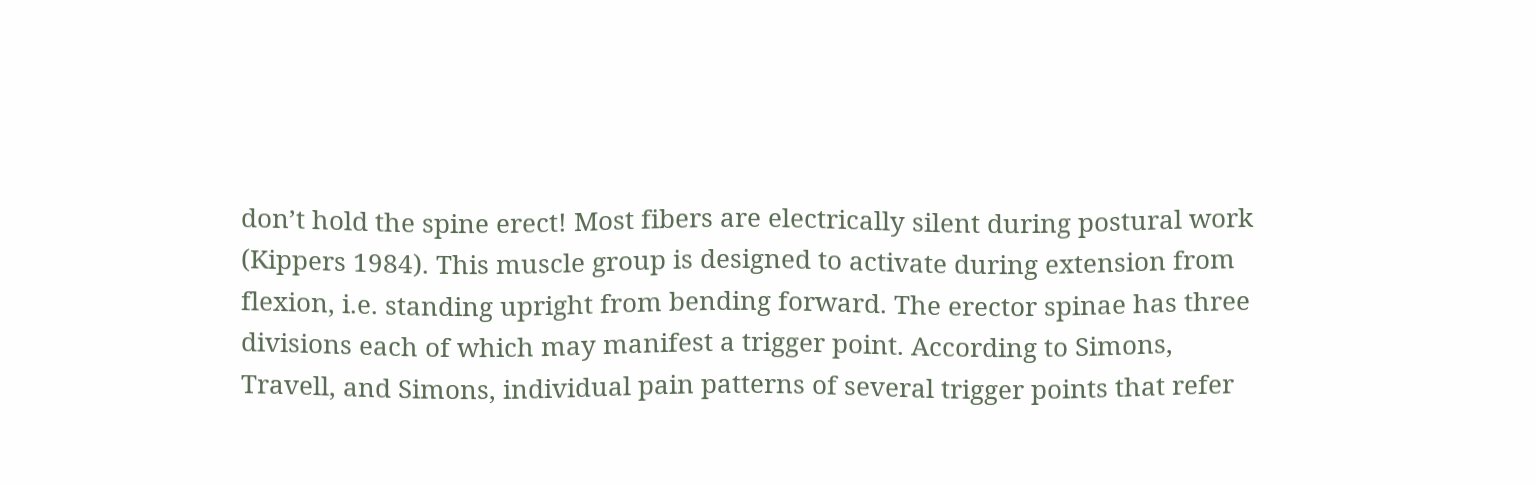don’t hold the spine erect! Most fibers are electrically silent during postural work (Kippers 1984). This muscle group is designed to activate during extension from flexion, i.e. standing upright from bending forward. The erector spinae has three divisions each of which may manifest a trigger point. According to Simons, Travell, and Simons, individual pain patterns of several trigger points that refer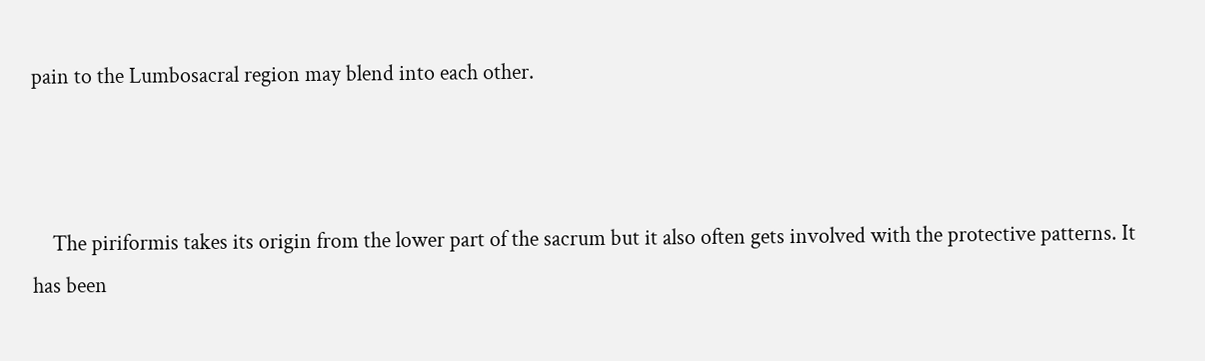pain to the Lumbosacral region may blend into each other.



    The piriformis takes its origin from the lower part of the sacrum but it also often gets involved with the protective patterns. It has been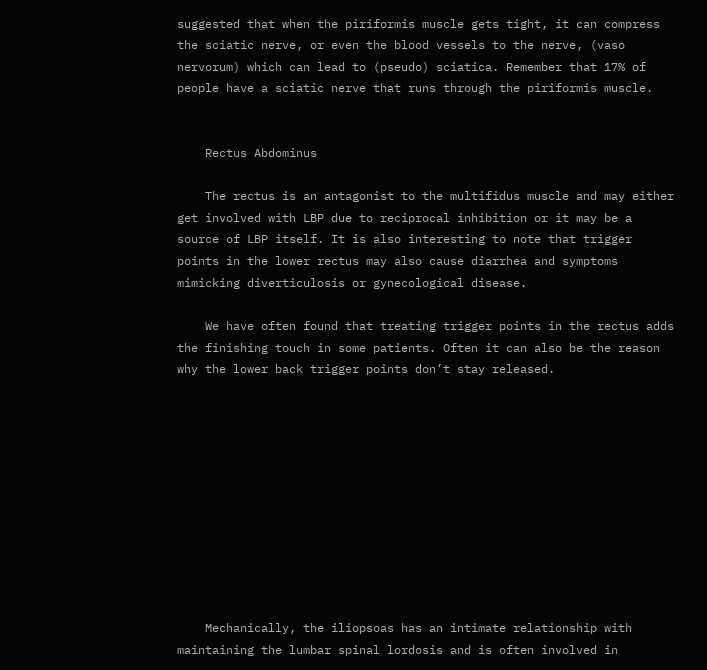suggested that when the piriformis muscle gets tight, it can compress the sciatic nerve, or even the blood vessels to the nerve, (vaso nervorum) which can lead to (pseudo) sciatica. Remember that 17% of people have a sciatic nerve that runs through the piriformis muscle.


    Rectus Abdominus

    The rectus is an antagonist to the multifidus muscle and may either get involved with LBP due to reciprocal inhibition or it may be a source of LBP itself. It is also interesting to note that trigger points in the lower rectus may also cause diarrhea and symptoms mimicking diverticulosis or gynecological disease.

    We have often found that treating trigger points in the rectus adds the finishing touch in some patients. Often it can also be the reason why the lower back trigger points don’t stay released.











    Mechanically, the iliopsoas has an intimate relationship with maintaining the lumbar spinal lordosis and is often involved in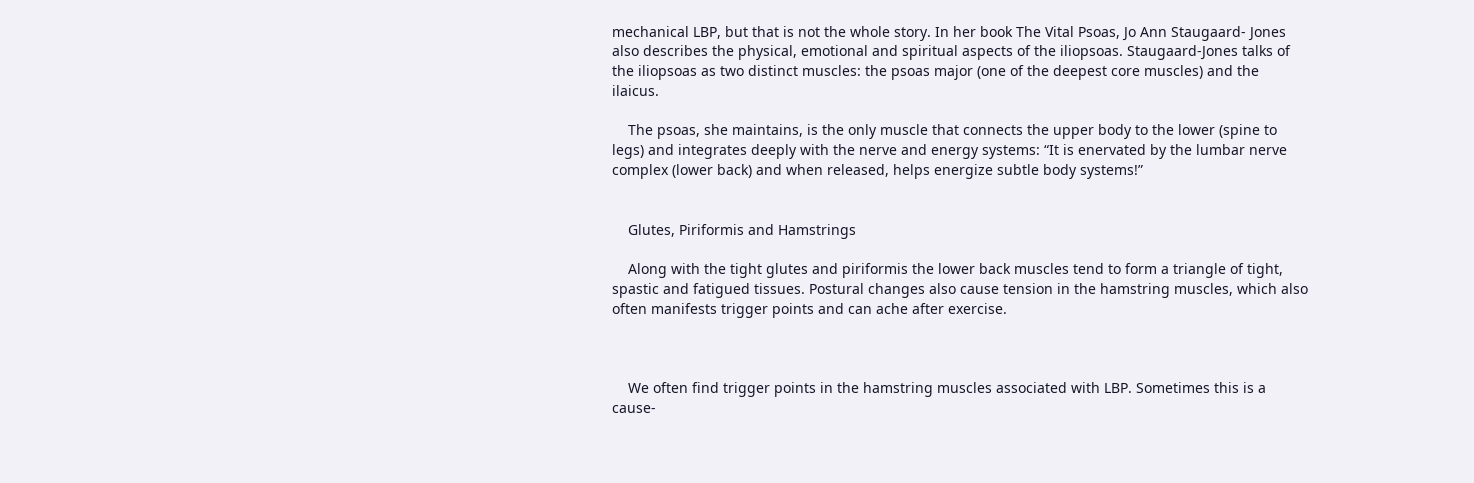mechanical LBP, but that is not the whole story. In her book The Vital Psoas, Jo Ann Staugaard- Jones also describes the physical, emotional and spiritual aspects of the iliopsoas. Staugaard-Jones talks of the iliopsoas as two distinct muscles: the psoas major (one of the deepest core muscles) and the ilaicus.

    The psoas, she maintains, is the only muscle that connects the upper body to the lower (spine to legs) and integrates deeply with the nerve and energy systems: “It is enervated by the lumbar nerve complex (lower back) and when released, helps energize subtle body systems!”


    Glutes, Piriformis and Hamstrings

    Along with the tight glutes and piriformis the lower back muscles tend to form a triangle of tight, spastic and fatigued tissues. Postural changes also cause tension in the hamstring muscles, which also often manifests trigger points and can ache after exercise.



    We often find trigger points in the hamstring muscles associated with LBP. Sometimes this is a cause-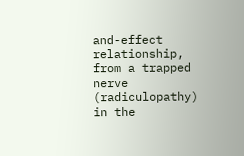and-effect relationship, from a trapped nerve (radiculopathy) in the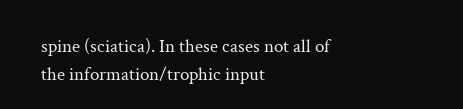spine (sciatica). In these cases not all of the information/trophic input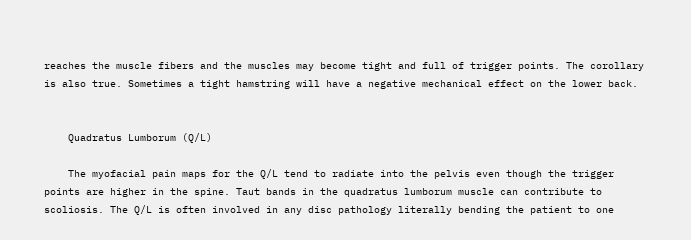reaches the muscle fibers and the muscles may become tight and full of trigger points. The corollary is also true. Sometimes a tight hamstring will have a negative mechanical effect on the lower back.


    Quadratus Lumborum (Q/L)

    The myofacial pain maps for the Q/L tend to radiate into the pelvis even though the trigger points are higher in the spine. Taut bands in the quadratus lumborum muscle can contribute to scoliosis. The Q/L is often involved in any disc pathology literally bending the patient to one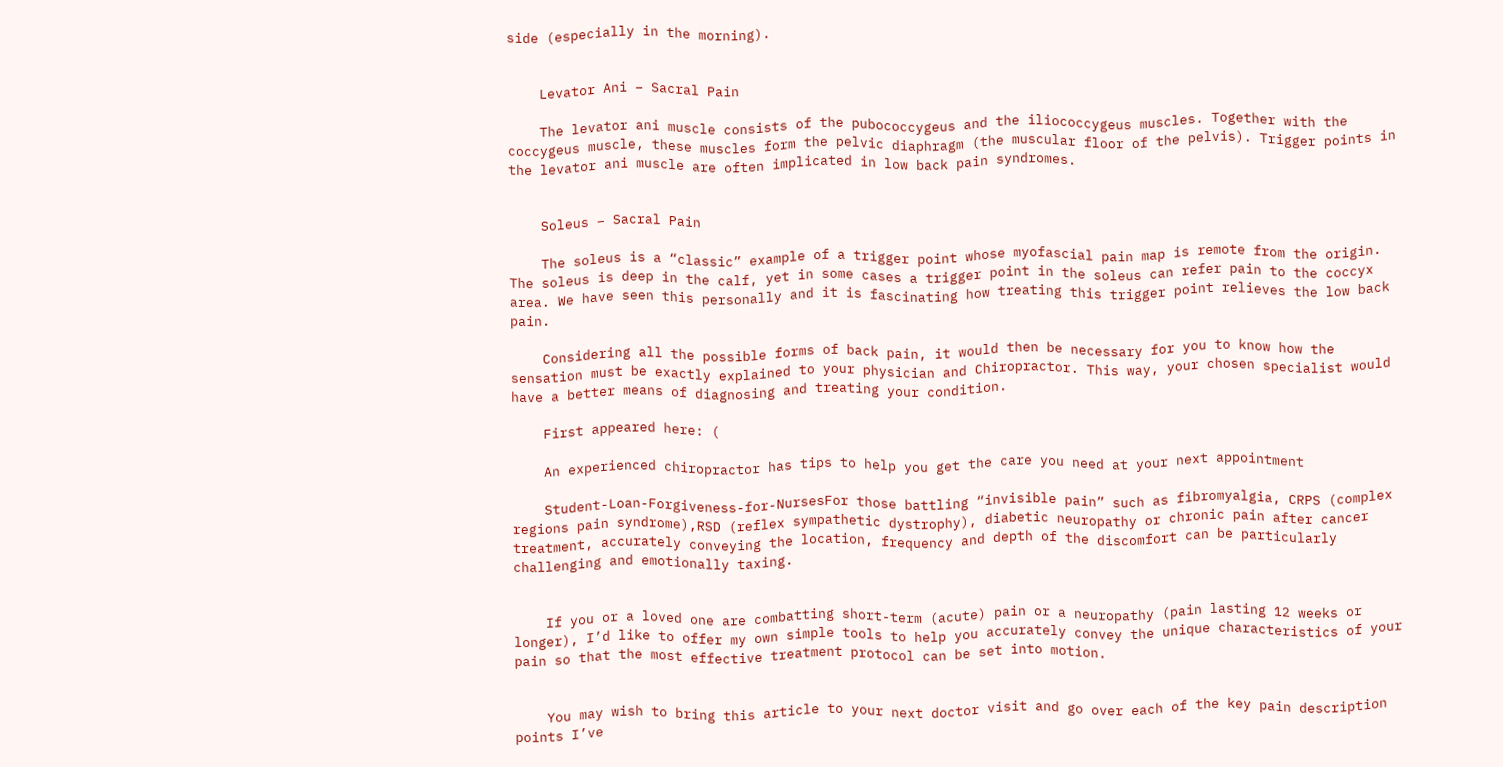side (especially in the morning).


    Levator Ani – Sacral Pain

    The levator ani muscle consists of the pubococcygeus and the iliococcygeus muscles. Together with the coccygeus muscle, these muscles form the pelvic diaphragm (the muscular floor of the pelvis). Trigger points in the levator ani muscle are often implicated in low back pain syndromes.


    Soleus – Sacral Pain

    The soleus is a “classic” example of a trigger point whose myofascial pain map is remote from the origin. The soleus is deep in the calf, yet in some cases a trigger point in the soleus can refer pain to the coccyx area. We have seen this personally and it is fascinating how treating this trigger point relieves the low back pain.

    Considering all the possible forms of back pain, it would then be necessary for you to know how the sensation must be exactly explained to your physician and Chiropractor. This way, your chosen specialist would have a better means of diagnosing and treating your condition.

    First appeared here: (

    An experienced chiropractor has tips to help you get the care you need at your next appointment

    Student-Loan-Forgiveness-for-NursesFor those battling “invisible pain” such as fibromyalgia, CRPS (complex regions pain syndrome),RSD (reflex sympathetic dystrophy), diabetic neuropathy or chronic pain after cancer treatment, accurately conveying the location, frequency and depth of the discomfort can be particularly challenging and emotionally taxing.


    If you or a loved one are combatting short-term (acute) pain or a neuropathy (pain lasting 12 weeks or longer), I’d like to offer my own simple tools to help you accurately convey the unique characteristics of your pain so that the most effective treatment protocol can be set into motion.


    You may wish to bring this article to your next doctor visit and go over each of the key pain description points I’ve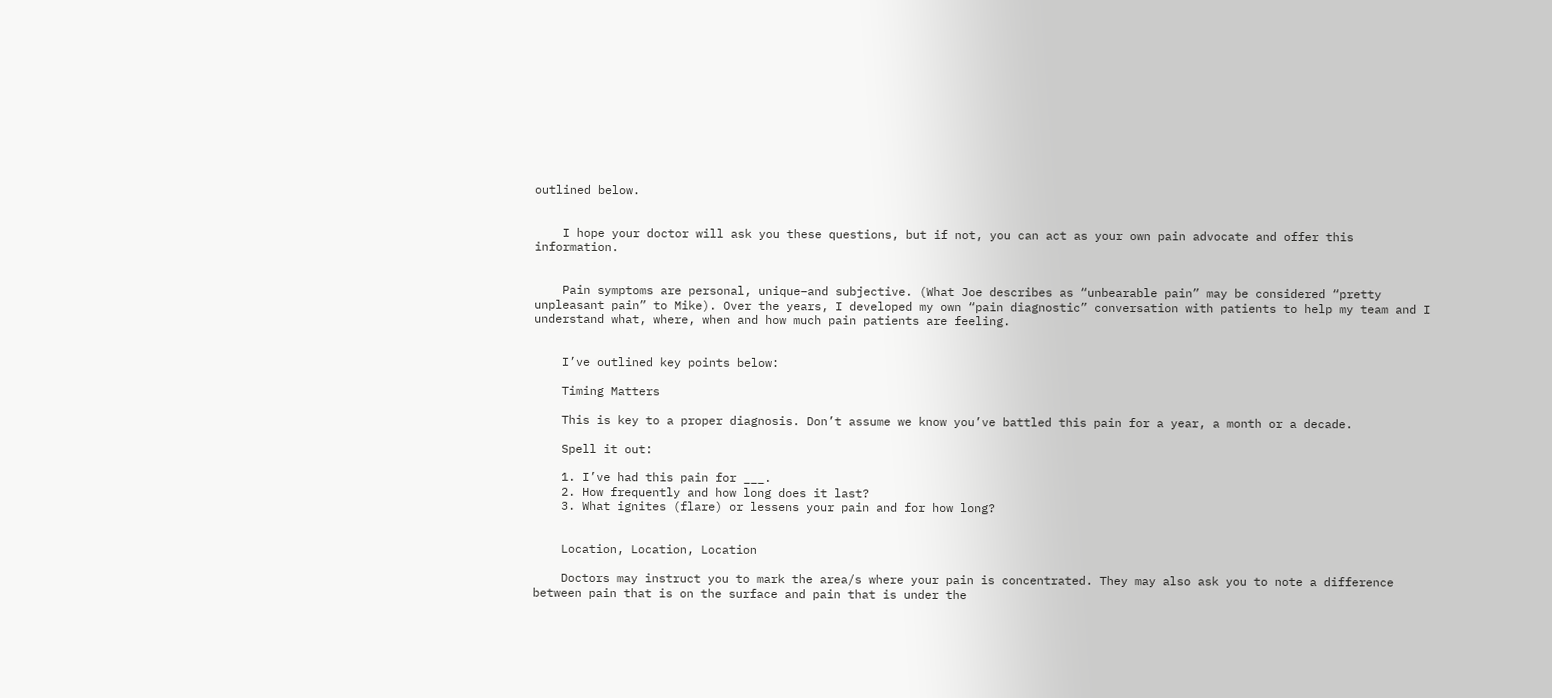outlined below.


    I hope your doctor will ask you these questions, but if not, you can act as your own pain advocate and offer this information.


    Pain symptoms are personal, unique–and subjective. (What Joe describes as “unbearable pain” may be considered “pretty unpleasant pain” to Mike). Over the years, I developed my own “pain diagnostic” conversation with patients to help my team and I understand what, where, when and how much pain patients are feeling.


    I’ve outlined key points below:

    Timing Matters

    This is key to a proper diagnosis. Don’t assume we know you’ve battled this pain for a year, a month or a decade.

    Spell it out:

    1. I’ve had this pain for ___.
    2. How frequently and how long does it last?
    3. What ignites (flare) or lessens your pain and for how long?


    Location, Location, Location

    Doctors may instruct you to mark the area/s where your pain is concentrated. They may also ask you to note a difference between pain that is on the surface and pain that is under the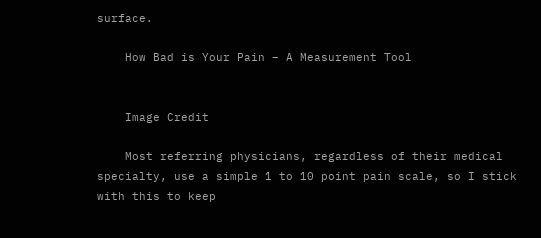surface.

    How Bad is Your Pain – A Measurement Tool


    Image Credit

    Most referring physicians, regardless of their medical specialty, use a simple 1 to 10 point pain scale, so I stick with this to keep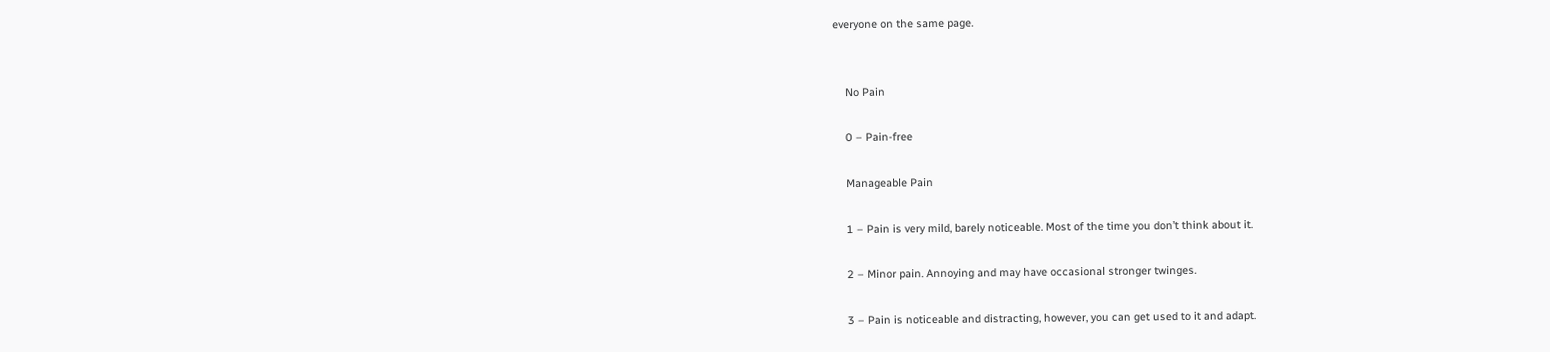everyone on the same page.


    No Pain

    0 – Pain-free

    Manageable Pain

    1 – Pain is very mild, barely noticeable. Most of the time you don’t think about it.

    2 – Minor pain. Annoying and may have occasional stronger twinges.

    3 – Pain is noticeable and distracting, however, you can get used to it and adapt.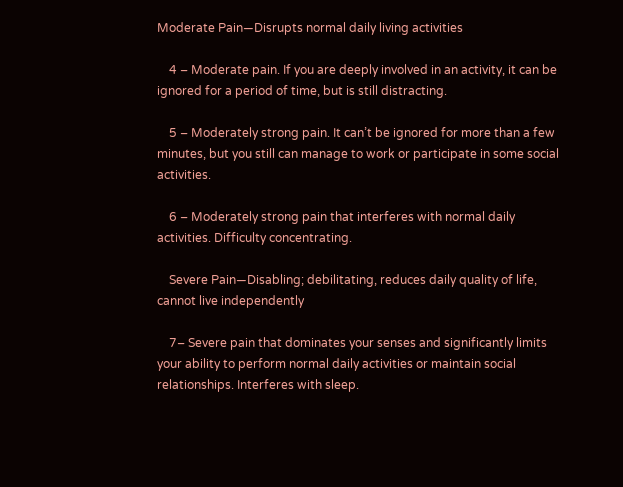Moderate Pain—Disrupts normal daily living activities

    4 – Moderate pain. If you are deeply involved in an activity, it can be ignored for a period of time, but is still distracting.

    5 – Moderately strong pain. It can’t be ignored for more than a few minutes, but you still can manage to work or participate in some social activities.

    6 – Moderately strong pain that interferes with normal daily activities. Difficulty concentrating.

    Severe Pain—Disabling; debilitating, reduces daily quality of life, cannot live independently

    7– Severe pain that dominates your senses and significantly limits your ability to perform normal daily activities or maintain social relationships. Interferes with sleep.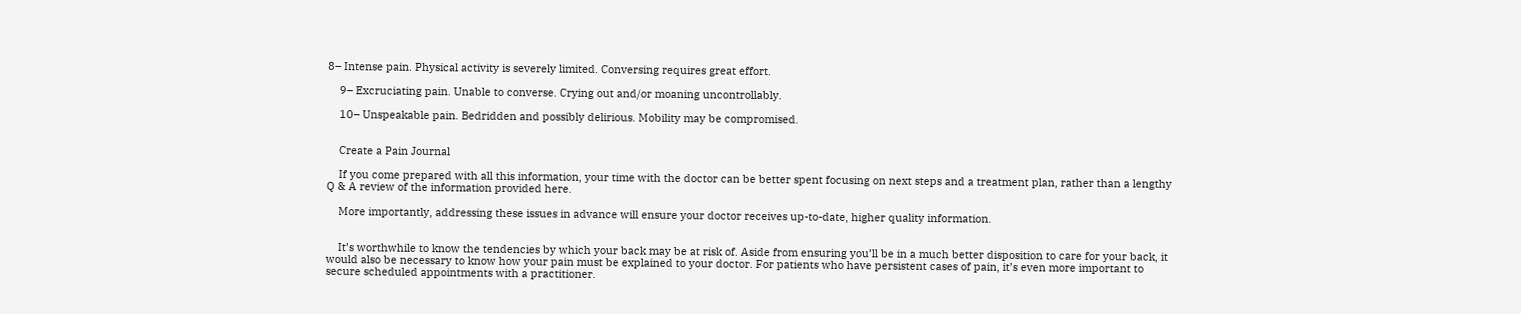8– Intense pain. Physical activity is severely limited. Conversing requires great effort.

    9– Excruciating pain. Unable to converse. Crying out and/or moaning uncontrollably.

    10– Unspeakable pain. Bedridden and possibly delirious. Mobility may be compromised.


    Create a Pain Journal

    If you come prepared with all this information, your time with the doctor can be better spent focusing on next steps and a treatment plan, rather than a lengthy Q & A review of the information provided here.

    More importantly, addressing these issues in advance will ensure your doctor receives up-to-date, higher quality information.


    It’s worthwhile to know the tendencies by which your back may be at risk of. Aside from ensuring you’ll be in a much better disposition to care for your back, it would also be necessary to know how your pain must be explained to your doctor. For patients who have persistent cases of pain, it’s even more important to secure scheduled appointments with a practitioner.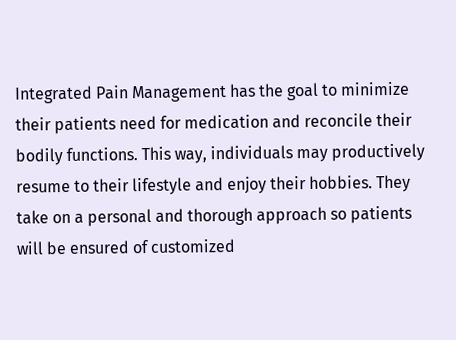Integrated Pain Management has the goal to minimize their patients need for medication and reconcile their bodily functions. This way, individuals may productively resume to their lifestyle and enjoy their hobbies. They take on a personal and thorough approach so patients will be ensured of customized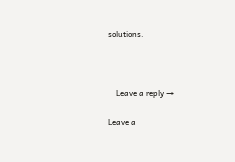solutions.



    Leave a reply →

Leave a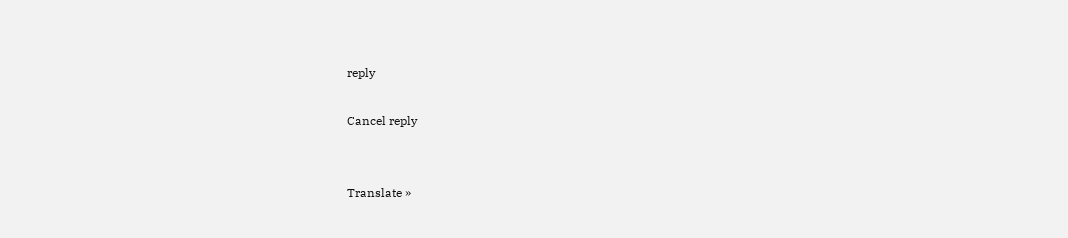reply

Cancel reply


Translate »